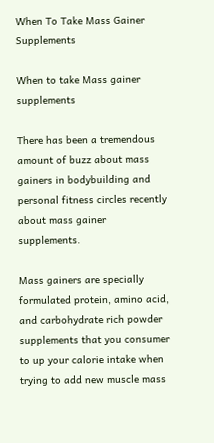When To Take Mass Gainer Supplements

When to take Mass gainer supplements

There has been a tremendous amount of buzz about mass gainers in bodybuilding and personal fitness circles recently about mass gainer supplements.

Mass gainers are specially formulated protein, amino acid, and carbohydrate rich powder supplements that you consumer to up your calorie intake when trying to add new muscle mass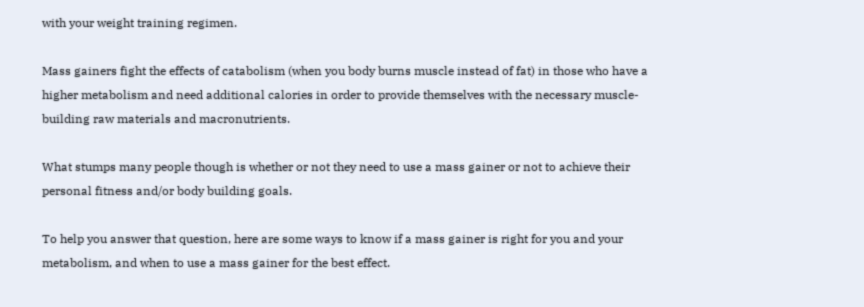with your weight training regimen.

Mass gainers fight the effects of catabolism (when you body burns muscle instead of fat) in those who have a higher metabolism and need additional calories in order to provide themselves with the necessary muscle-building raw materials and macronutrients.

What stumps many people though is whether or not they need to use a mass gainer or not to achieve their personal fitness and/or body building goals.

To help you answer that question, here are some ways to know if a mass gainer is right for you and your metabolism, and when to use a mass gainer for the best effect.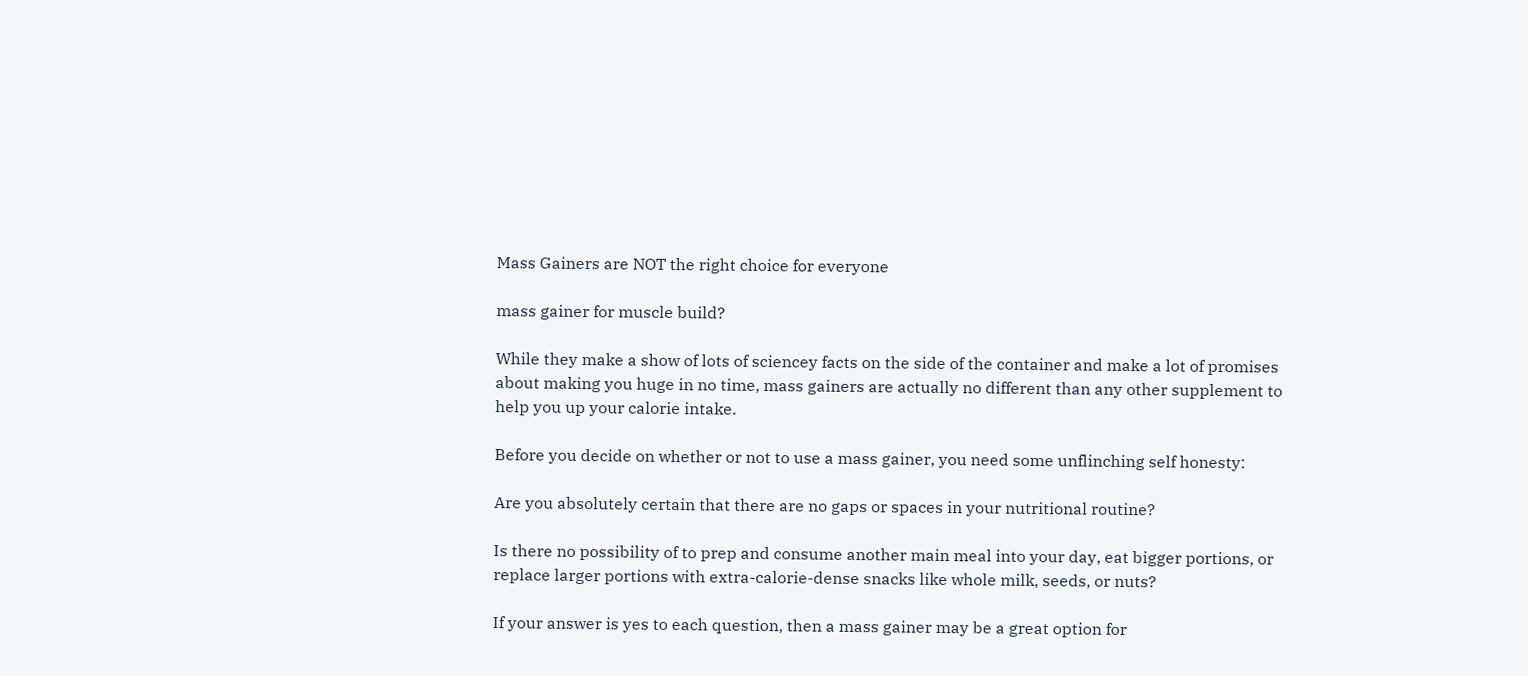Mass Gainers are NOT the right choice for everyone

mass gainer for muscle build?

While they make a show of lots of sciencey facts on the side of the container and make a lot of promises about making you huge in no time, mass gainers are actually no different than any other supplement to help you up your calorie intake.

Before you decide on whether or not to use a mass gainer, you need some unflinching self honesty:

Are you absolutely certain that there are no gaps or spaces in your nutritional routine?

Is there no possibility of to prep and consume another main meal into your day, eat bigger portions, or replace larger portions with extra-calorie-dense snacks like whole milk, seeds, or nuts?

If your answer is yes to each question, then a mass gainer may be a great option for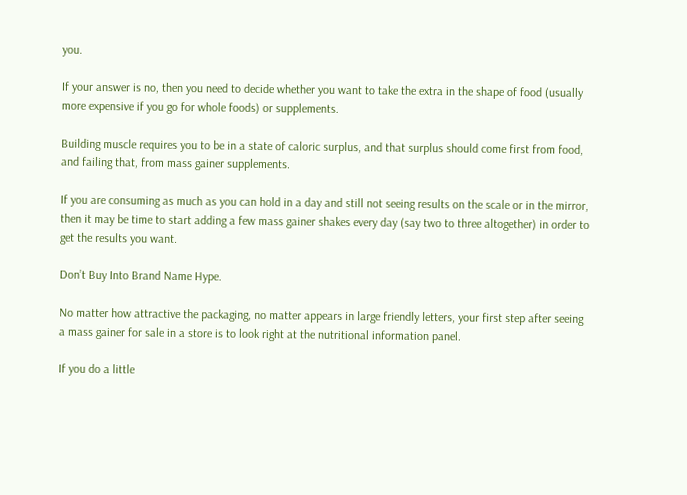you.

If your answer is no, then you need to decide whether you want to take the extra in the shape of food (usually more expensive if you go for whole foods) or supplements.

Building muscle requires you to be in a state of caloric surplus, and that surplus should come first from food, and failing that, from mass gainer supplements.

If you are consuming as much as you can hold in a day and still not seeing results on the scale or in the mirror, then it may be time to start adding a few mass gainer shakes every day (say two to three altogether) in order to get the results you want.

Don’t Buy Into Brand Name Hype.

No matter how attractive the packaging, no matter appears in large friendly letters, your first step after seeing a mass gainer for sale in a store is to look right at the nutritional information panel.

If you do a little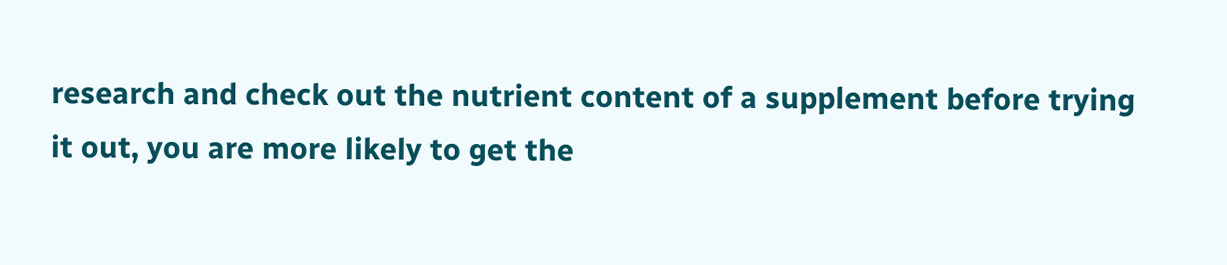research and check out the nutrient content of a supplement before trying it out, you are more likely to get the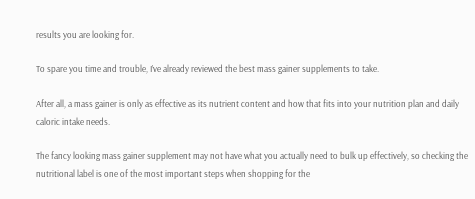results you are looking for.

To spare you time and trouble, I’ve already reviewed the best mass gainer supplements to take.

After all, a mass gainer is only as effective as its nutrient content and how that fits into your nutrition plan and daily caloric intake needs.

The fancy looking mass gainer supplement may not have what you actually need to bulk up effectively, so checking the nutritional label is one of the most important steps when shopping for the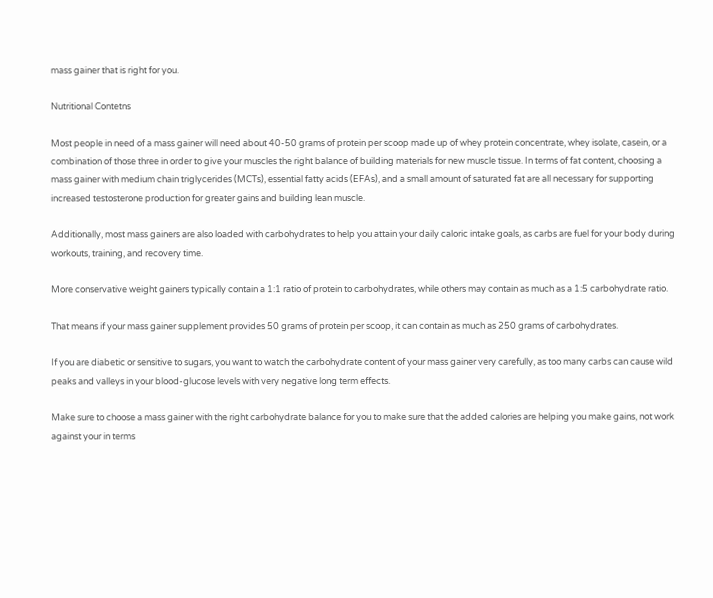mass gainer that is right for you.

Nutritional Contetns

Most people in need of a mass gainer will need about 40-50 grams of protein per scoop made up of whey protein concentrate, whey isolate, casein, or a combination of those three in order to give your muscles the right balance of building materials for new muscle tissue. In terms of fat content, choosing a mass gainer with medium chain triglycerides (MCTs), essential fatty acids (EFAs), and a small amount of saturated fat are all necessary for supporting increased testosterone production for greater gains and building lean muscle.

Additionally, most mass gainers are also loaded with carbohydrates to help you attain your daily caloric intake goals, as carbs are fuel for your body during workouts, training, and recovery time.

More conservative weight gainers typically contain a 1:1 ratio of protein to carbohydrates, while others may contain as much as a 1:5 carbohydrate ratio.

That means if your mass gainer supplement provides 50 grams of protein per scoop, it can contain as much as 250 grams of carbohydrates.

If you are diabetic or sensitive to sugars, you want to watch the carbohydrate content of your mass gainer very carefully, as too many carbs can cause wild peaks and valleys in your blood-glucose levels with very negative long term effects.

Make sure to choose a mass gainer with the right carbohydrate balance for you to make sure that the added calories are helping you make gains, not work against your in terms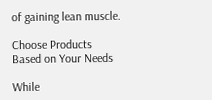of gaining lean muscle.

Choose Products Based on Your Needs

While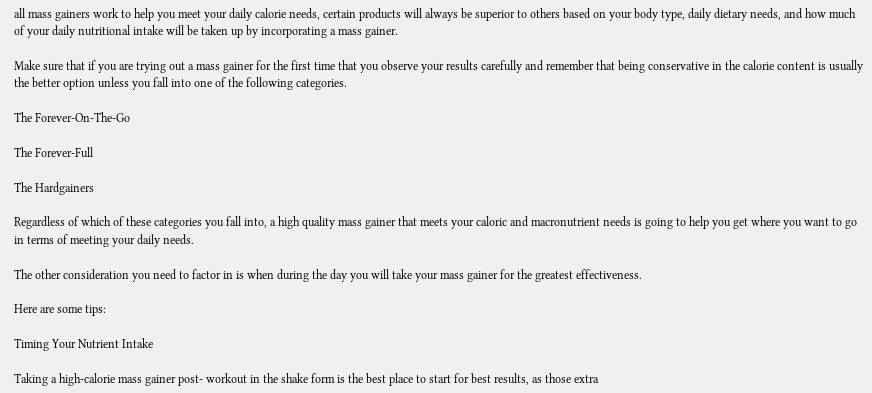all mass gainers work to help you meet your daily calorie needs, certain products will always be superior to others based on your body type, daily dietary needs, and how much of your daily nutritional intake will be taken up by incorporating a mass gainer.

Make sure that if you are trying out a mass gainer for the first time that you observe your results carefully and remember that being conservative in the calorie content is usually the better option unless you fall into one of the following categories.

The Forever-On-The-Go

The Forever-Full

The Hardgainers

Regardless of which of these categories you fall into, a high quality mass gainer that meets your caloric and macronutrient needs is going to help you get where you want to go in terms of meeting your daily needs.

The other consideration you need to factor in is when during the day you will take your mass gainer for the greatest effectiveness.

Here are some tips:

Timing Your Nutrient Intake

Taking a high-calorie mass gainer post- workout in the shake form is the best place to start for best results, as those extra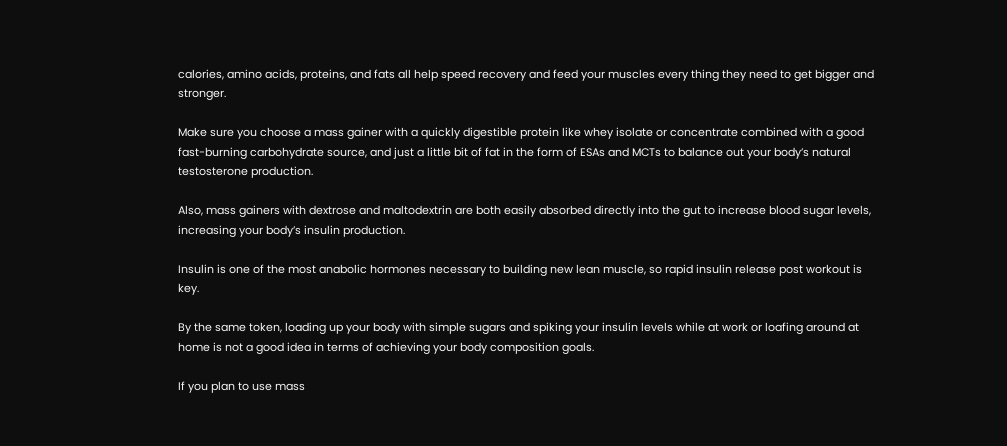calories, amino acids, proteins, and fats all help speed recovery and feed your muscles every thing they need to get bigger and stronger.

Make sure you choose a mass gainer with a quickly digestible protein like whey isolate or concentrate combined with a good fast-burning carbohydrate source, and just a little bit of fat in the form of ESAs and MCTs to balance out your body’s natural testosterone production.

Also, mass gainers with dextrose and maltodextrin are both easily absorbed directly into the gut to increase blood sugar levels, increasing your body’s insulin production.

Insulin is one of the most anabolic hormones necessary to building new lean muscle, so rapid insulin release post workout is key.

By the same token, loading up your body with simple sugars and spiking your insulin levels while at work or loafing around at home is not a good idea in terms of achieving your body composition goals.

If you plan to use mass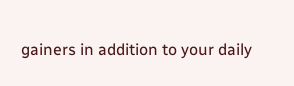gainers in addition to your daily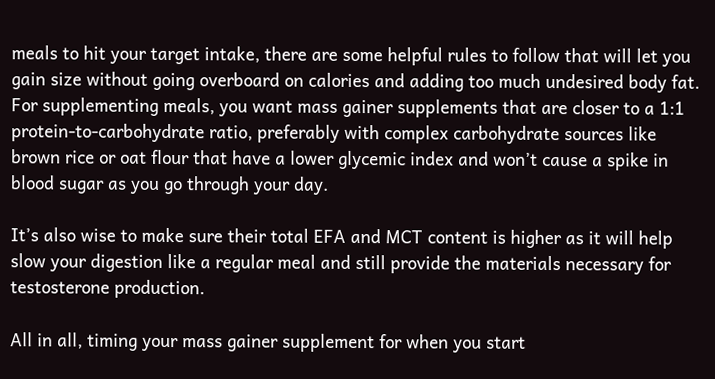meals to hit your target intake, there are some helpful rules to follow that will let you gain size without going overboard on calories and adding too much undesired body fat. For supplementing meals, you want mass gainer supplements that are closer to a 1:1 protein-to-carbohydrate ratio, preferably with complex carbohydrate sources like brown rice or oat flour that have a lower glycemic index and won’t cause a spike in blood sugar as you go through your day.

It’s also wise to make sure their total EFA and MCT content is higher as it will help slow your digestion like a regular meal and still provide the materials necessary for testosterone production.

All in all, timing your mass gainer supplement for when you start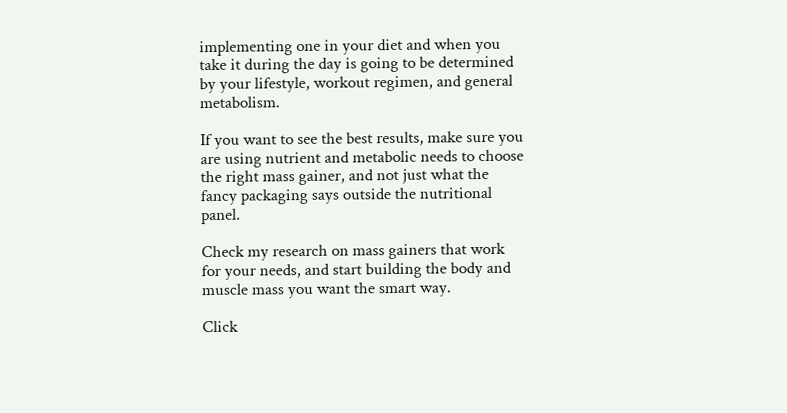implementing one in your diet and when you take it during the day is going to be determined by your lifestyle, workout regimen, and general metabolism.

If you want to see the best results, make sure you are using nutrient and metabolic needs to choose the right mass gainer, and not just what the fancy packaging says outside the nutritional panel.

Check my research on mass gainers that work for your needs, and start building the body and muscle mass you want the smart way.

Click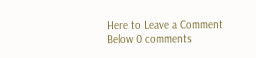Here to Leave a Comment Below 0 comments